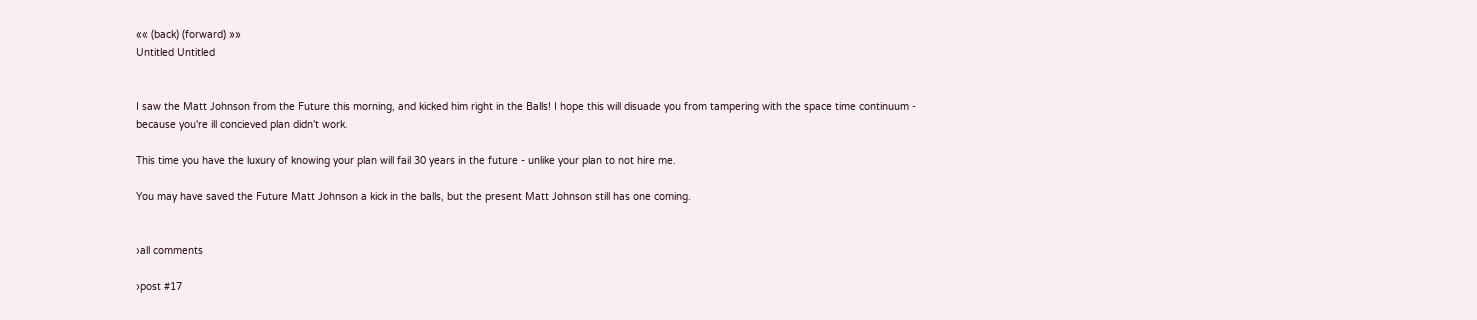«« (back) (forward) »»
Untitled Untitled


I saw the Matt Johnson from the Future this morning, and kicked him right in the Balls! I hope this will disuade you from tampering with the space time continuum - because you're ill concieved plan didn't work.

This time you have the luxury of knowing your plan will fail 30 years in the future - unlike your plan to not hire me.

You may have saved the Future Matt Johnson a kick in the balls, but the present Matt Johnson still has one coming.


›all comments

›post #17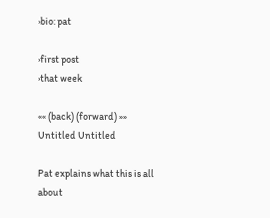›bio: pat

›first post
›that week

«« (back) (forward) »»
Untitled Untitled

Pat explains what this is all about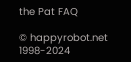the Pat FAQ

© happyrobot.net 1998-2024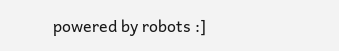powered by robots :]